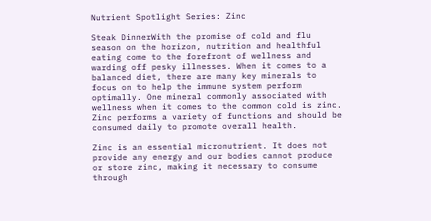Nutrient Spotlight Series: Zinc

Steak DinnerWith the promise of cold and flu season on the horizon, nutrition and healthful eating come to the forefront of wellness and warding off pesky illnesses. When it comes to a balanced diet, there are many key minerals to focus on to help the immune system perform optimally. One mineral commonly associated with wellness when it comes to the common cold is zinc. Zinc performs a variety of functions and should be consumed daily to promote overall health.

Zinc is an essential micronutrient. It does not provide any energy and our bodies cannot produce or store zinc, making it necessary to consume through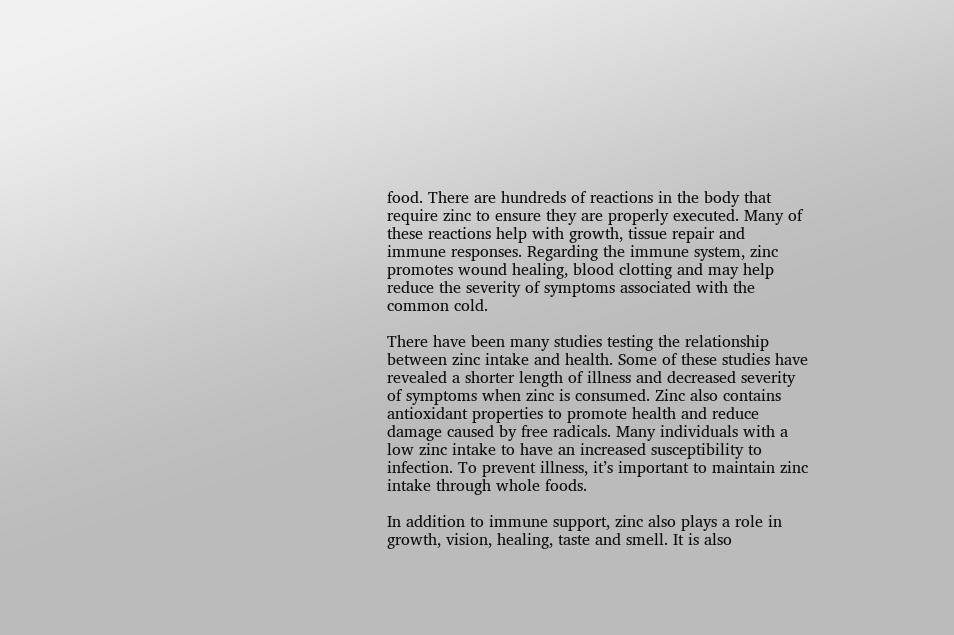food. There are hundreds of reactions in the body that require zinc to ensure they are properly executed. Many of these reactions help with growth, tissue repair and immune responses. Regarding the immune system, zinc promotes wound healing, blood clotting and may help reduce the severity of symptoms associated with the common cold.

There have been many studies testing the relationship between zinc intake and health. Some of these studies have revealed a shorter length of illness and decreased severity of symptoms when zinc is consumed. Zinc also contains antioxidant properties to promote health and reduce damage caused by free radicals. Many individuals with a low zinc intake to have an increased susceptibility to infection. To prevent illness, it’s important to maintain zinc intake through whole foods.

In addition to immune support, zinc also plays a role in growth, vision, healing, taste and smell. It is also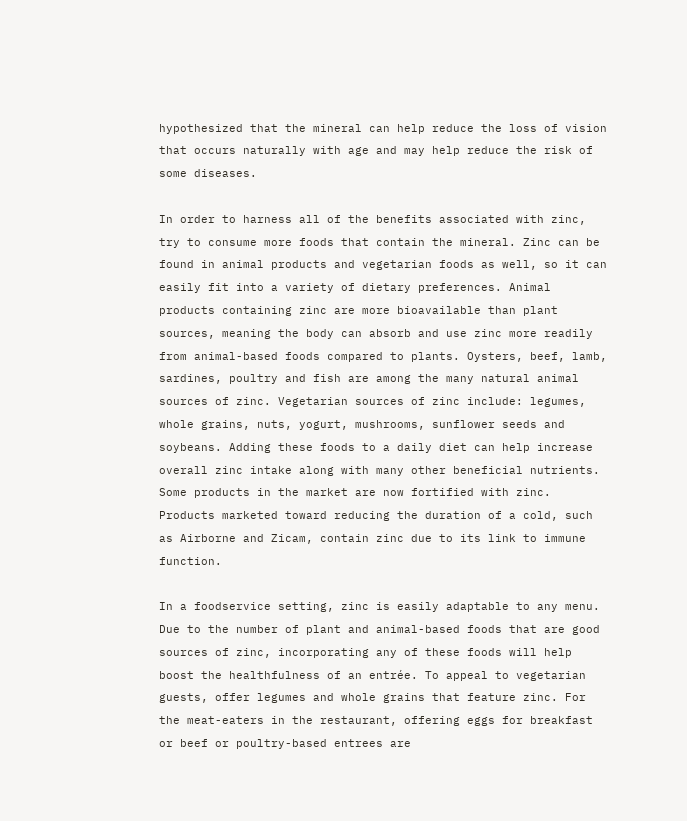hypothesized that the mineral can help reduce the loss of vision that occurs naturally with age and may help reduce the risk of some diseases.

In order to harness all of the benefits associated with zinc, try to consume more foods that contain the mineral. Zinc can be found in animal products and vegetarian foods as well, so it can easily fit into a variety of dietary preferences. Animal products containing zinc are more bioavailable than plant sources, meaning the body can absorb and use zinc more readily from animal-based foods compared to plants. Oysters, beef, lamb, sardines, poultry and fish are among the many natural animal sources of zinc. Vegetarian sources of zinc include: legumes, whole grains, nuts, yogurt, mushrooms, sunflower seeds and soybeans. Adding these foods to a daily diet can help increase overall zinc intake along with many other beneficial nutrients. Some products in the market are now fortified with zinc. Products marketed toward reducing the duration of a cold, such as Airborne and Zicam, contain zinc due to its link to immune function.

In a foodservice setting, zinc is easily adaptable to any menu. Due to the number of plant and animal-based foods that are good sources of zinc, incorporating any of these foods will help boost the healthfulness of an entrée. To appeal to vegetarian guests, offer legumes and whole grains that feature zinc. For the meat-eaters in the restaurant, offering eggs for breakfast or beef or poultry-based entrees are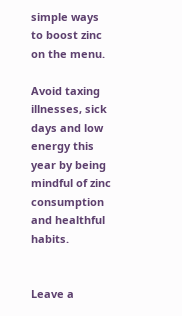simple ways to boost zinc on the menu.

Avoid taxing illnesses, sick days and low energy this year by being mindful of zinc consumption and healthful habits.


Leave a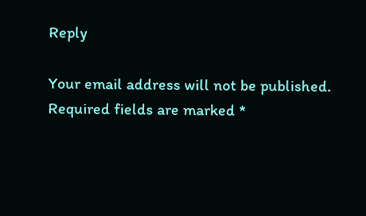Reply

Your email address will not be published. Required fields are marked *